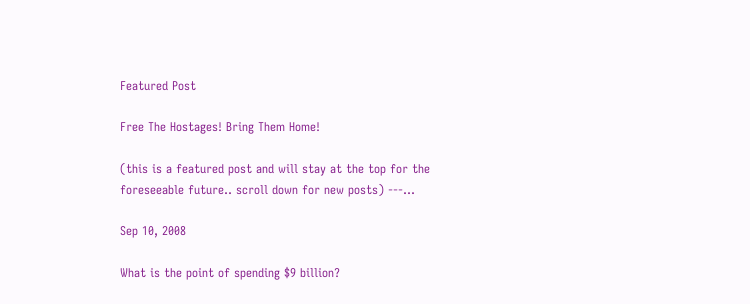Featured Post

Free The Hostages! Bring Them Home!

(this is a featured post and will stay at the top for the foreseeable future.. scroll down for new posts) ---...

Sep 10, 2008

What is the point of spending $9 billion?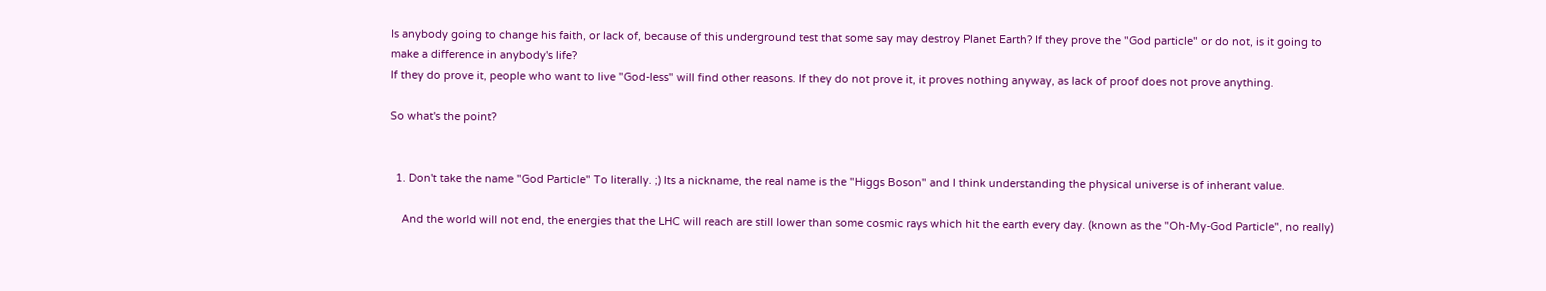Is anybody going to change his faith, or lack of, because of this underground test that some say may destroy Planet Earth? If they prove the "God particle" or do not, is it going to make a difference in anybody's life?
If they do prove it, people who want to live "God-less" will find other reasons. If they do not prove it, it proves nothing anyway, as lack of proof does not prove anything.

So what's the point?


  1. Don't take the name "God Particle" To literally. ;) Its a nickname, the real name is the "Higgs Boson" and I think understanding the physical universe is of inherant value.

    And the world will not end, the energies that the LHC will reach are still lower than some cosmic rays which hit the earth every day. (known as the "Oh-My-God Particle", no really)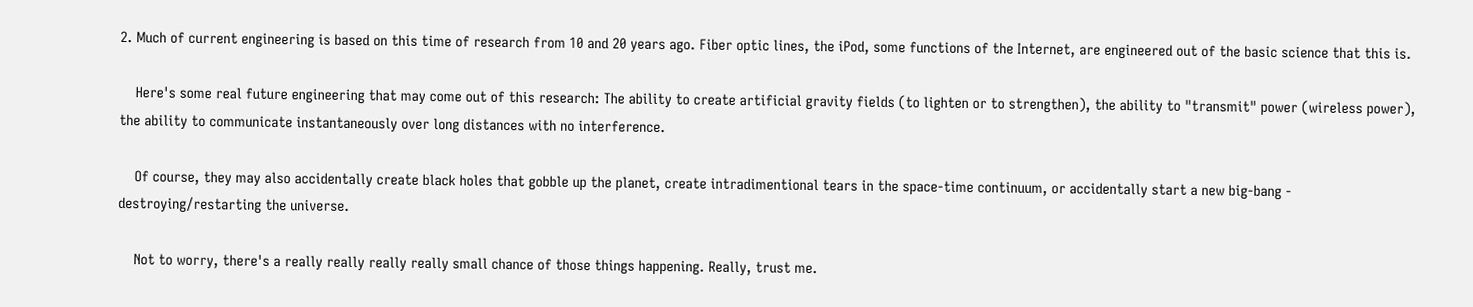2. Much of current engineering is based on this time of research from 10 and 20 years ago. Fiber optic lines, the iPod, some functions of the Internet, are engineered out of the basic science that this is.

    Here's some real future engineering that may come out of this research: The ability to create artificial gravity fields (to lighten or to strengthen), the ability to "transmit" power (wireless power), the ability to communicate instantaneously over long distances with no interference.

    Of course, they may also accidentally create black holes that gobble up the planet, create intradimentional tears in the space-time continuum, or accidentally start a new big-bang - destroying/restarting the universe.

    Not to worry, there's a really really really really small chance of those things happening. Really, trust me.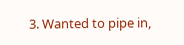3. Wanted to pipe in,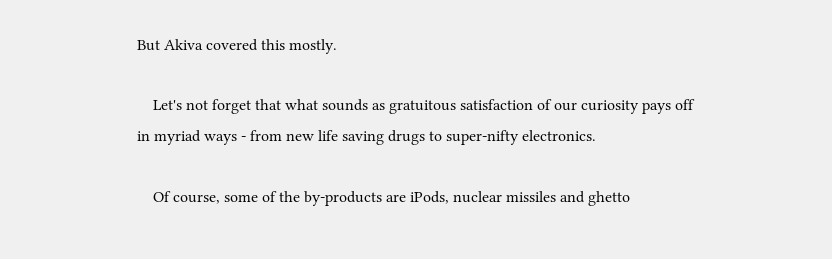But Akiva covered this mostly.

    Let's not forget that what sounds as gratuitous satisfaction of our curiosity pays off in myriad ways - from new life saving drugs to super-nifty electronics.

    Of course, some of the by-products are iPods, nuclear missiles and ghetto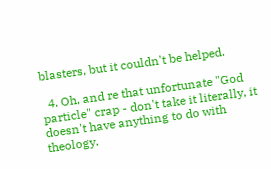blasters, but it couldn't be helped.

  4. Oh, and re that unfortunate "God particle" crap - don't take it literally, it doesn't have anything to do with theology.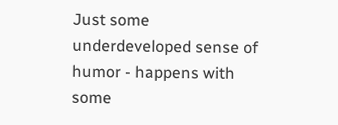Just some underdeveloped sense of humor - happens with some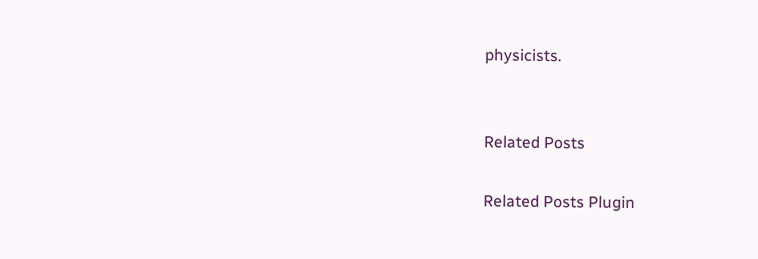physicists.


Related Posts

Related Posts Plugin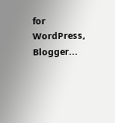for WordPress, Blogger...